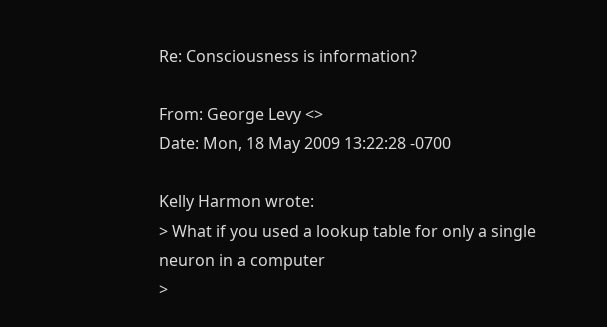Re: Consciousness is information?

From: George Levy <>
Date: Mon, 18 May 2009 13:22:28 -0700

Kelly Harmon wrote:
> What if you used a lookup table for only a single neuron in a computer
>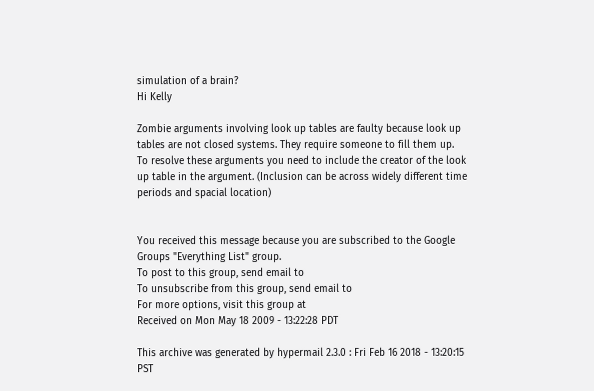simulation of a brain?
Hi Kelly

Zombie arguments involving look up tables are faulty because look up
tables are not closed systems. They require someone to fill them up.
To resolve these arguments you need to include the creator of the look
up table in the argument. (Inclusion can be across widely different time
periods and spacial location)


You received this message because you are subscribed to the Google Groups "Everything List" group.
To post to this group, send email to
To unsubscribe from this group, send email to
For more options, visit this group at
Received on Mon May 18 2009 - 13:22:28 PDT

This archive was generated by hypermail 2.3.0 : Fri Feb 16 2018 - 13:20:15 PST